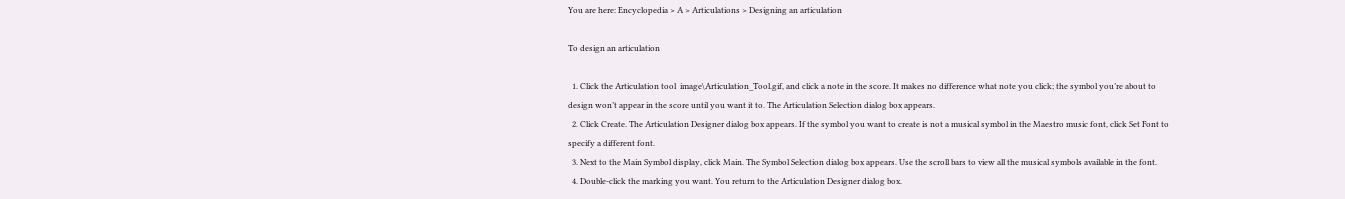You are here: Encyclopedia > A > Articulations > Designing an articulation

To design an articulation

  1. Click the Articulation tool  image\Articulation_Tool.gif, and click a note in the score. It makes no difference what note you click; the symbol you’re about to design won’t appear in the score until you want it to. The Articulation Selection dialog box appears.
  2. Click Create. The Articulation Designer dialog box appears. If the symbol you want to create is not a musical symbol in the Maestro music font, click Set Font to specify a different font.
  3. Next to the Main Symbol display, click Main. The Symbol Selection dialog box appears. Use the scroll bars to view all the musical symbols available in the font.
  4. Double-click the marking you want. You return to the Articulation Designer dialog box.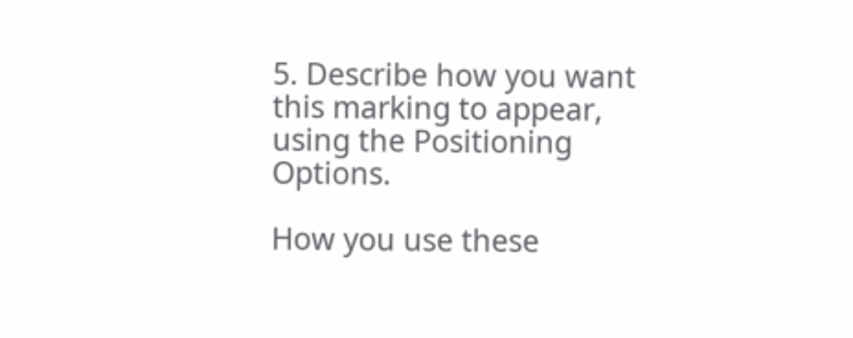5. Describe how you want this marking to appear, using the Positioning Options.

How you use these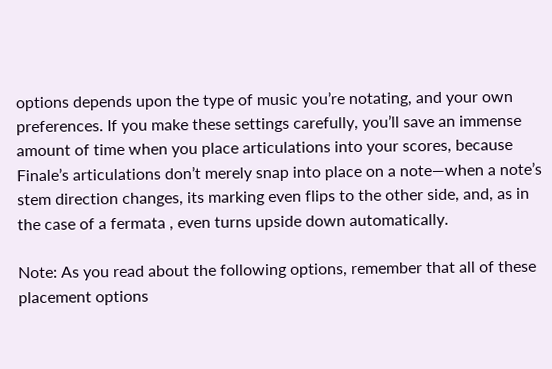options depends upon the type of music you’re notating, and your own preferences. If you make these settings carefully, you’ll save an immense amount of time when you place articulations into your scores, because Finale’s articulations don’t merely snap into place on a note—when a note’s stem direction changes, its marking even flips to the other side, and, as in the case of a fermata , even turns upside down automatically.

Note: As you read about the following options, remember that all of these placement options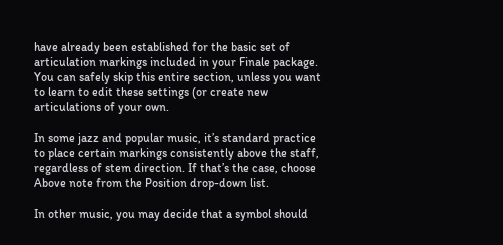have already been established for the basic set of articulation markings included in your Finale package. You can safely skip this entire section, unless you want to learn to edit these settings (or create new articulations of your own.

In some jazz and popular music, it’s standard practice to place certain markings consistently above the staff, regardless of stem direction. If that’s the case, choose Above note from the Position drop-down list.

In other music, you may decide that a symbol should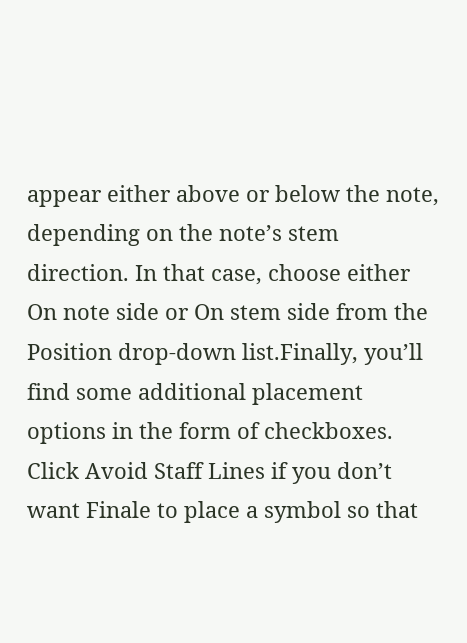appear either above or below the note, depending on the note’s stem direction. In that case, choose either On note side or On stem side from the Position drop-down list.Finally, you’ll find some additional placement options in the form of checkboxes. Click Avoid Staff Lines if you don’t want Finale to place a symbol so that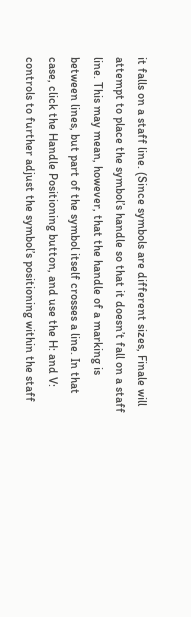it falls on a staff line. (Since symbols are different sizes, Finale will attempt to place the symbol’s handle so that it doesn’t fall on a staff line. This may mean, however, that the handle of a marking is between lines, but part of the symbol itself crosses a line. In that case, click the Handle Positioning button, and use the H: and V: controls to further adjust the symbol’s positioning within the staff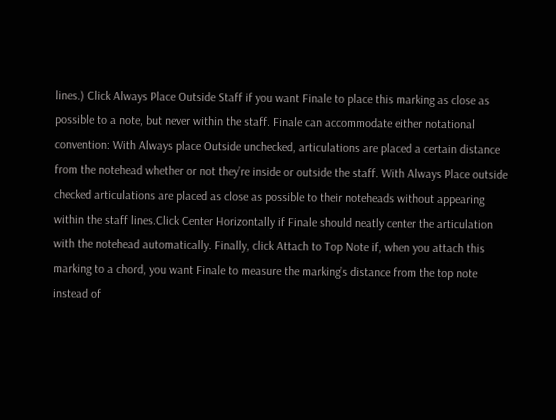lines.) Click Always Place Outside Staff if you want Finale to place this marking as close as possible to a note, but never within the staff. Finale can accommodate either notational convention: With Always place Outside unchecked, articulations are placed a certain distance from the notehead whether or not they’re inside or outside the staff. With Always Place outside checked articulations are placed as close as possible to their noteheads without appearing within the staff lines.Click Center Horizontally if Finale should neatly center the articulation with the notehead automatically. Finally, click Attach to Top Note if, when you attach this marking to a chord, you want Finale to measure the marking’s distance from the top note instead of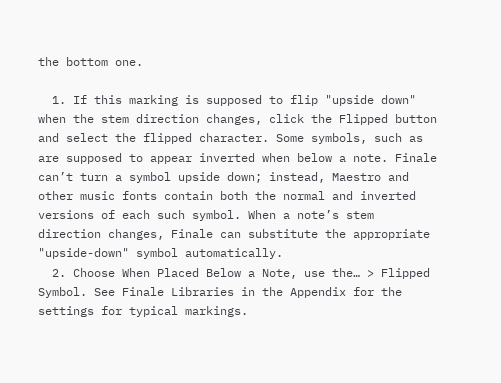the bottom one.

  1. If this marking is supposed to flip "upside down" when the stem direction changes, click the Flipped button and select the flipped character. Some symbols, such as are supposed to appear inverted when below a note. Finale can’t turn a symbol upside down; instead, Maestro and other music fonts contain both the normal and inverted versions of each such symbol. When a note’s stem direction changes, Finale can substitute the appropriate "upside-down" symbol automatically.
  2. Choose When Placed Below a Note, use the… > Flipped Symbol. See Finale Libraries in the Appendix for the settings for typical markings.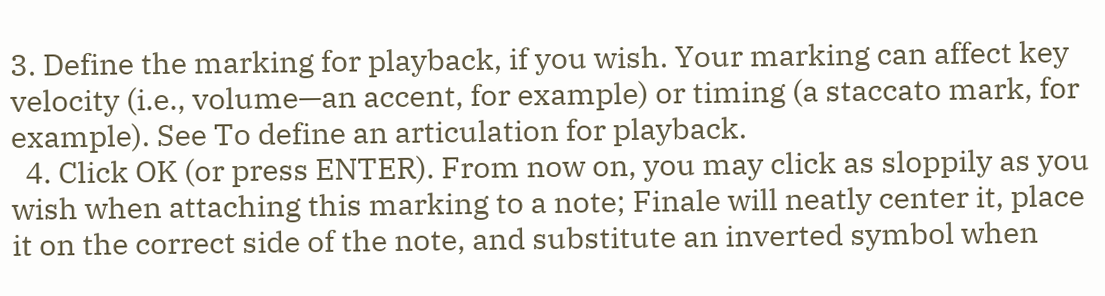3. Define the marking for playback, if you wish. Your marking can affect key velocity (i.e., volume—an accent, for example) or timing (a staccato mark, for example). See To define an articulation for playback.
  4. Click OK (or press ENTER). From now on, you may click as sloppily as you wish when attaching this marking to a note; Finale will neatly center it, place it on the correct side of the note, and substitute an inverted symbol when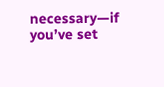necessary—if you’ve set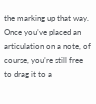the marking up that way. Once you’ve placed an articulation on a note, of course, you’re still free to drag it to a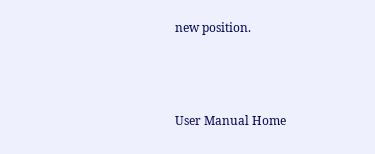new position.



User Manual Home